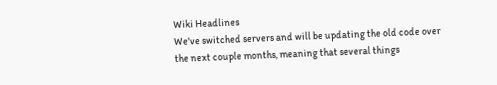Wiki Headlines
We've switched servers and will be updating the old code over the next couple months, meaning that several things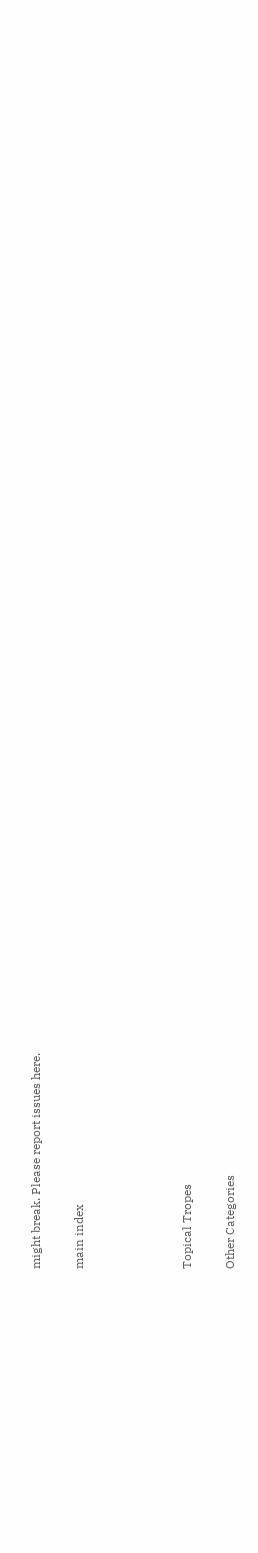might break. Please report issues here.

main index




Topical Tropes

Other Categories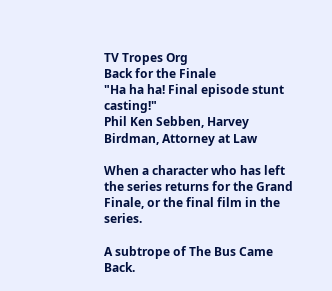TV Tropes Org
Back for the Finale
"Ha ha ha! Final episode stunt casting!"
Phil Ken Sebben, Harvey Birdman, Attorney at Law

When a character who has left the series returns for the Grand Finale, or the final film in the series.

A subtrope of The Bus Came Back.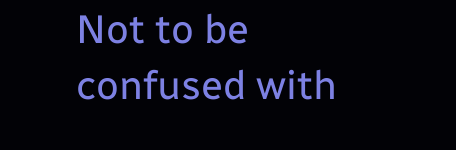Not to be confused with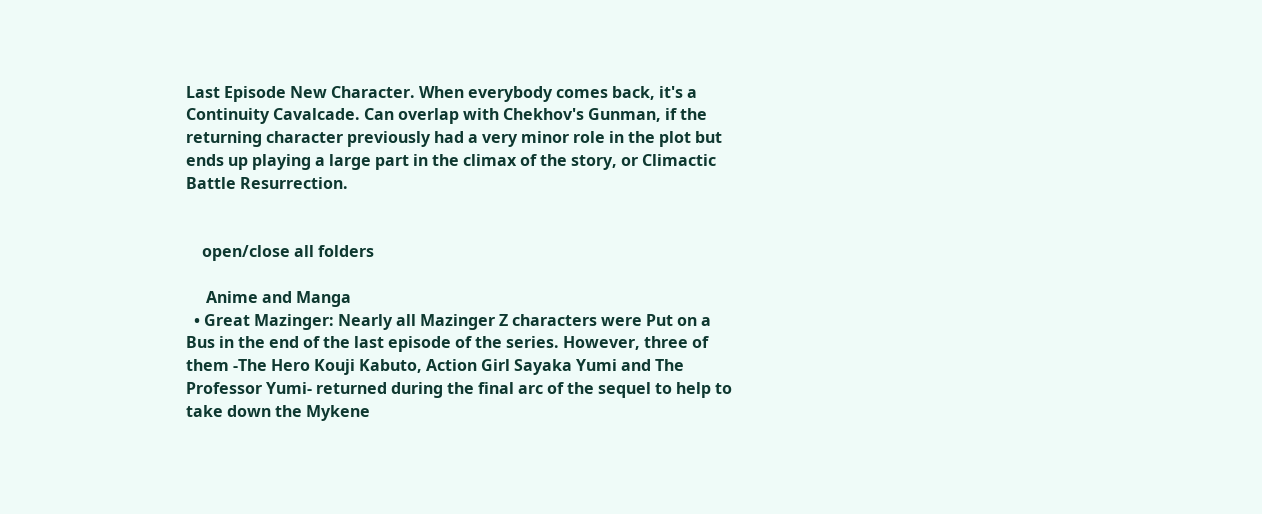Last Episode New Character. When everybody comes back, it's a Continuity Cavalcade. Can overlap with Chekhov's Gunman, if the returning character previously had a very minor role in the plot but ends up playing a large part in the climax of the story, or Climactic Battle Resurrection.


    open/close all folders

     Anime and Manga
  • Great Mazinger: Nearly all Mazinger Z characters were Put on a Bus in the end of the last episode of the series. However, three of them -The Hero Kouji Kabuto, Action Girl Sayaka Yumi and The Professor Yumi- returned during the final arc of the sequel to help to take down the Mykene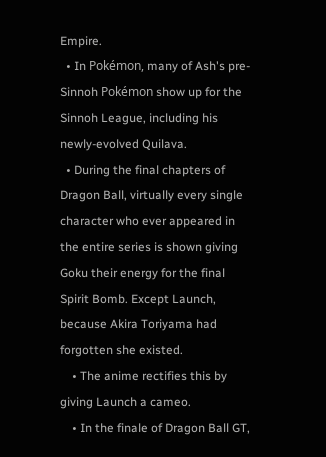Empire.
  • In Pokémon, many of Ash's pre-Sinnoh Pokémon show up for the Sinnoh League, including his newly-evolved Quilava.
  • During the final chapters of Dragon Ball, virtually every single character who ever appeared in the entire series is shown giving Goku their energy for the final Spirit Bomb. Except Launch, because Akira Toriyama had forgotten she existed.
    • The anime rectifies this by giving Launch a cameo.
    • In the finale of Dragon Ball GT,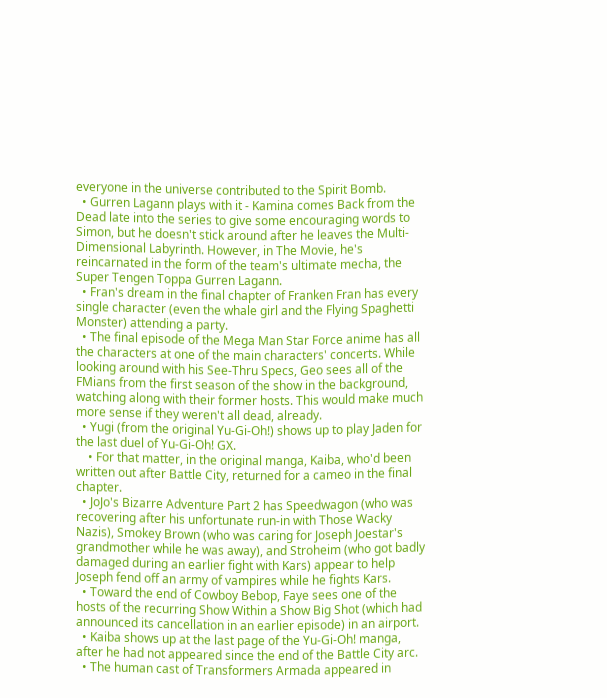everyone in the universe contributed to the Spirit Bomb.
  • Gurren Lagann plays with it - Kamina comes Back from the Dead late into the series to give some encouraging words to Simon, but he doesn't stick around after he leaves the Multi-Dimensional Labyrinth. However, in The Movie, he's reincarnated in the form of the team's ultimate mecha, the Super Tengen Toppa Gurren Lagann.
  • Fran's dream in the final chapter of Franken Fran has every single character (even the whale girl and the Flying Spaghetti Monster) attending a party.
  • The final episode of the Mega Man Star Force anime has all the characters at one of the main characters' concerts. While looking around with his See-Thru Specs, Geo sees all of the FMians from the first season of the show in the background, watching along with their former hosts. This would make much more sense if they weren't all dead, already.
  • Yugi (from the original Yu-Gi-Oh!) shows up to play Jaden for the last duel of Yu-Gi-Oh! GX.
    • For that matter, in the original manga, Kaiba, who'd been written out after Battle City, returned for a cameo in the final chapter.
  • JoJo's Bizarre Adventure Part 2 has Speedwagon (who was recovering after his unfortunate run-in with Those Wacky Nazis), Smokey Brown (who was caring for Joseph Joestar's grandmother while he was away), and Stroheim (who got badly damaged during an earlier fight with Kars) appear to help Joseph fend off an army of vampires while he fights Kars.
  • Toward the end of Cowboy Bebop, Faye sees one of the hosts of the recurring Show Within a Show Big Shot (which had announced its cancellation in an earlier episode) in an airport.
  • Kaiba shows up at the last page of the Yu-Gi-Oh! manga, after he had not appeared since the end of the Battle City arc.
  • The human cast of Transformers Armada appeared in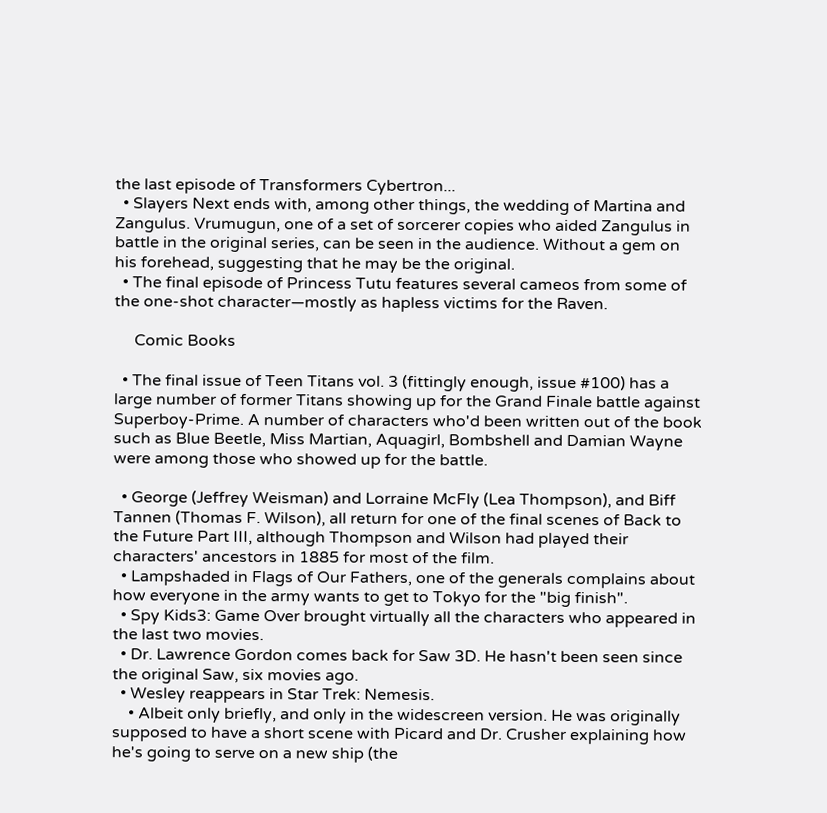the last episode of Transformers Cybertron...
  • Slayers Next ends with, among other things, the wedding of Martina and Zangulus. Vrumugun, one of a set of sorcerer copies who aided Zangulus in battle in the original series, can be seen in the audience. Without a gem on his forehead, suggesting that he may be the original.
  • The final episode of Princess Tutu features several cameos from some of the one-shot character—mostly as hapless victims for the Raven.

     Comic Books

  • The final issue of Teen Titans vol. 3 (fittingly enough, issue #100) has a large number of former Titans showing up for the Grand Finale battle against Superboy-Prime. A number of characters who'd been written out of the book such as Blue Beetle, Miss Martian, Aquagirl, Bombshell and Damian Wayne were among those who showed up for the battle.

  • George (Jeffrey Weisman) and Lorraine McFly (Lea Thompson), and Biff Tannen (Thomas F. Wilson), all return for one of the final scenes of Back to the Future Part III, although Thompson and Wilson had played their characters' ancestors in 1885 for most of the film.
  • Lampshaded in Flags of Our Fathers, one of the generals complains about how everyone in the army wants to get to Tokyo for the "big finish".
  • Spy Kids3: Game Over brought virtually all the characters who appeared in the last two movies.
  • Dr. Lawrence Gordon comes back for Saw 3D. He hasn't been seen since the original Saw, six movies ago.
  • Wesley reappears in Star Trek: Nemesis.
    • Albeit only briefly, and only in the widescreen version. He was originally supposed to have a short scene with Picard and Dr. Crusher explaining how he's going to serve on a new ship (the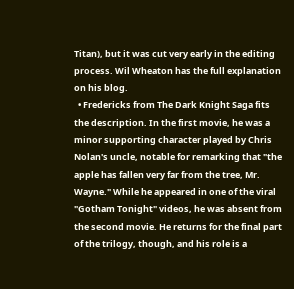Titan), but it was cut very early in the editing process. Wil Wheaton has the full explanation on his blog.
  • Fredericks from The Dark Knight Saga fits the description. In the first movie, he was a minor supporting character played by Chris Nolan's uncle, notable for remarking that "the apple has fallen very far from the tree, Mr. Wayne." While he appeared in one of the viral "Gotham Tonight" videos, he was absent from the second movie. He returns for the final part of the trilogy, though, and his role is a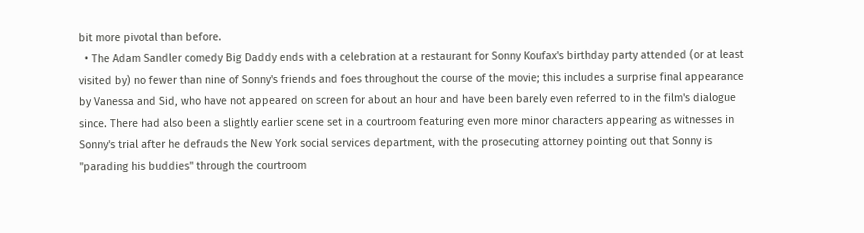bit more pivotal than before.
  • The Adam Sandler comedy Big Daddy ends with a celebration at a restaurant for Sonny Koufax's birthday party attended (or at least visited by) no fewer than nine of Sonny's friends and foes throughout the course of the movie; this includes a surprise final appearance by Vanessa and Sid, who have not appeared on screen for about an hour and have been barely even referred to in the film's dialogue since. There had also been a slightly earlier scene set in a courtroom featuring even more minor characters appearing as witnesses in Sonny's trial after he defrauds the New York social services department, with the prosecuting attorney pointing out that Sonny is "parading his buddies" through the courtroom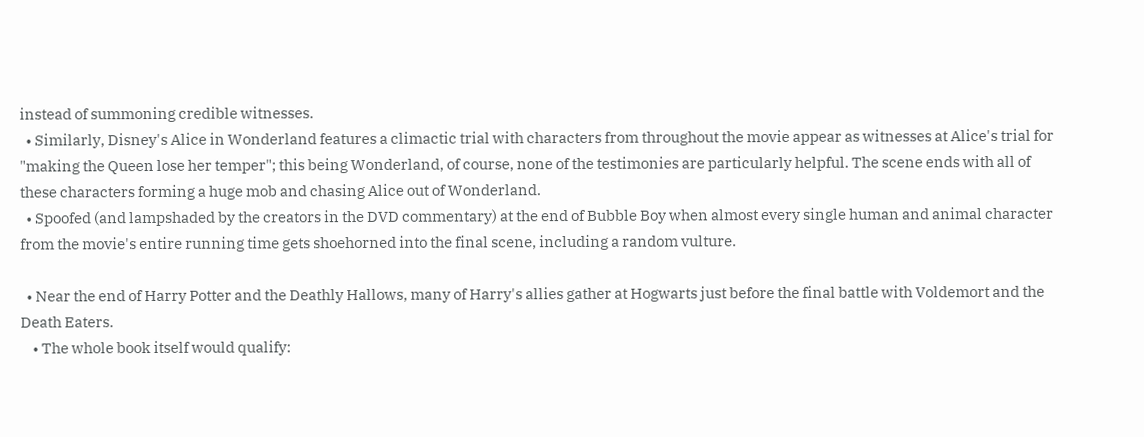instead of summoning credible witnesses.
  • Similarly, Disney's Alice in Wonderland features a climactic trial with characters from throughout the movie appear as witnesses at Alice's trial for "making the Queen lose her temper"; this being Wonderland, of course, none of the testimonies are particularly helpful. The scene ends with all of these characters forming a huge mob and chasing Alice out of Wonderland.
  • Spoofed (and lampshaded by the creators in the DVD commentary) at the end of Bubble Boy when almost every single human and animal character from the movie's entire running time gets shoehorned into the final scene, including a random vulture.

  • Near the end of Harry Potter and the Deathly Hallows, many of Harry's allies gather at Hogwarts just before the final battle with Voldemort and the Death Eaters.
    • The whole book itself would qualify: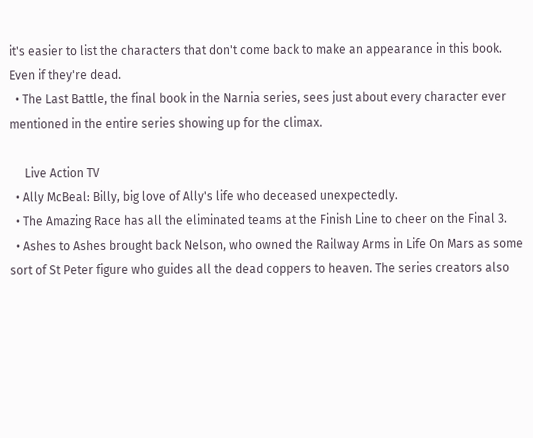it's easier to list the characters that don't come back to make an appearance in this book. Even if they're dead.
  • The Last Battle, the final book in the Narnia series, sees just about every character ever mentioned in the entire series showing up for the climax.

     Live Action TV
  • Ally McBeal: Billy, big love of Ally's life who deceased unexpectedly.
  • The Amazing Race has all the eliminated teams at the Finish Line to cheer on the Final 3.
  • Ashes to Ashes brought back Nelson, who owned the Railway Arms in Life On Mars as some sort of St Peter figure who guides all the dead coppers to heaven. The series creators also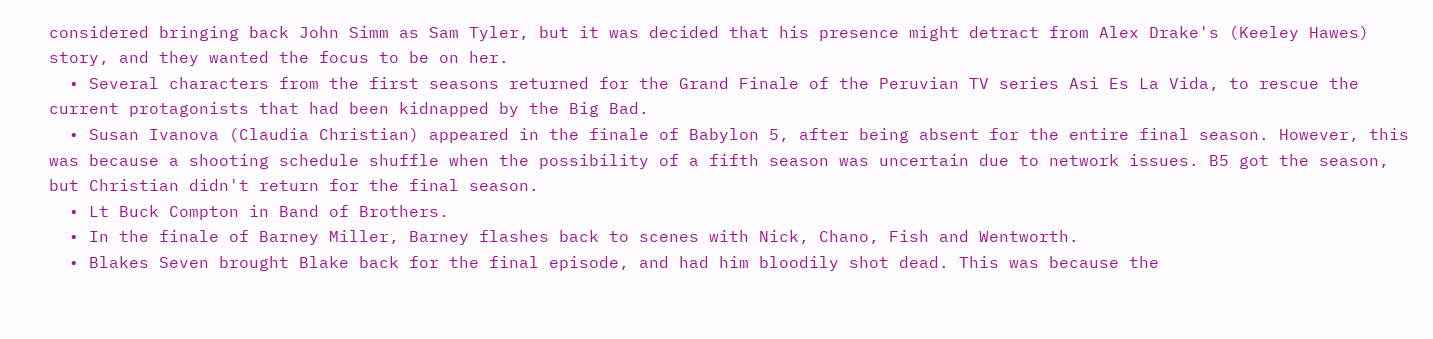considered bringing back John Simm as Sam Tyler, but it was decided that his presence might detract from Alex Drake's (Keeley Hawes) story, and they wanted the focus to be on her.
  • Several characters from the first seasons returned for the Grand Finale of the Peruvian TV series Asi Es La Vida, to rescue the current protagonists that had been kidnapped by the Big Bad.
  • Susan Ivanova (Claudia Christian) appeared in the finale of Babylon 5, after being absent for the entire final season. However, this was because a shooting schedule shuffle when the possibility of a fifth season was uncertain due to network issues. B5 got the season, but Christian didn't return for the final season.
  • Lt Buck Compton in Band of Brothers.
  • In the finale of Barney Miller, Barney flashes back to scenes with Nick, Chano, Fish and Wentworth.
  • Blakes Seven brought Blake back for the final episode, and had him bloodily shot dead. This was because the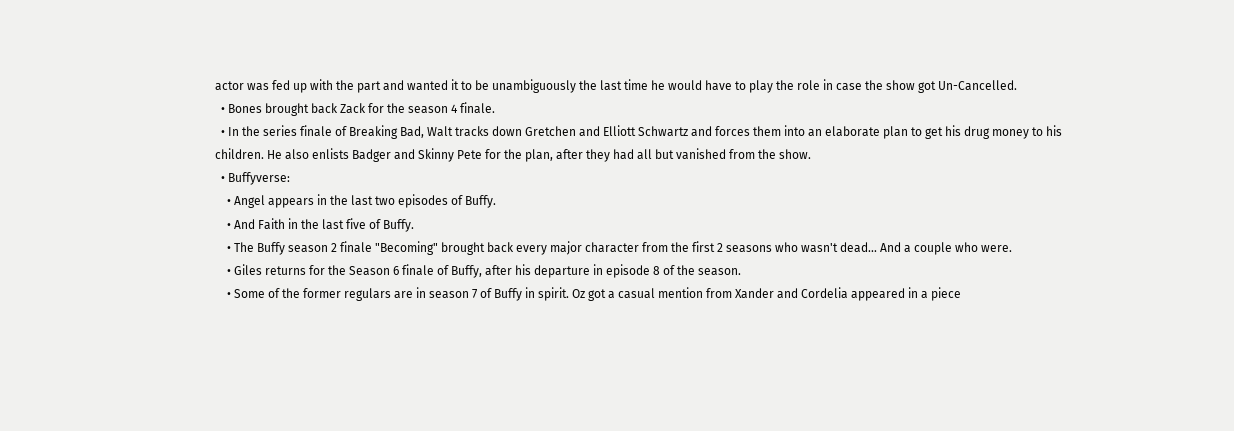actor was fed up with the part and wanted it to be unambiguously the last time he would have to play the role in case the show got Un-Cancelled.
  • Bones brought back Zack for the season 4 finale.
  • In the series finale of Breaking Bad, Walt tracks down Gretchen and Elliott Schwartz and forces them into an elaborate plan to get his drug money to his children. He also enlists Badger and Skinny Pete for the plan, after they had all but vanished from the show.
  • Buffyverse:
    • Angel appears in the last two episodes of Buffy.
    • And Faith in the last five of Buffy.
    • The Buffy season 2 finale "Becoming" brought back every major character from the first 2 seasons who wasn't dead... And a couple who were.
    • Giles returns for the Season 6 finale of Buffy, after his departure in episode 8 of the season.
    • Some of the former regulars are in season 7 of Buffy in spirit. Oz got a casual mention from Xander and Cordelia appeared in a piece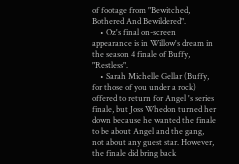of footage from "Bewitched, Bothered And Bewildered".
    • Oz's final on-screen appearance is in Willow's dream in the season 4 finale of Buffy, "Restless".
    • Sarah Michelle Gellar (Buffy, for those of you under a rock) offered to return for Angel 's series finale, but Joss Whedon turned her down because he wanted the finale to be about Angel and the gang, not about any guest star. However, the finale did bring back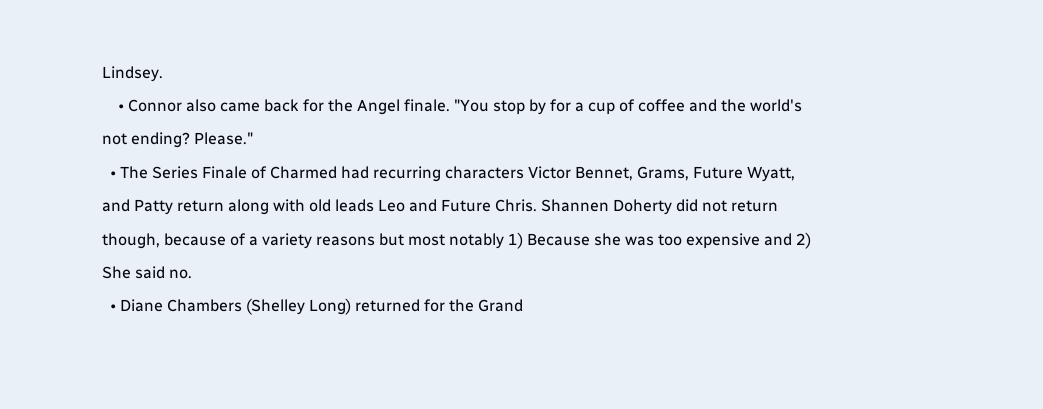Lindsey.
    • Connor also came back for the Angel finale. "You stop by for a cup of coffee and the world's not ending? Please."
  • The Series Finale of Charmed had recurring characters Victor Bennet, Grams, Future Wyatt, and Patty return along with old leads Leo and Future Chris. Shannen Doherty did not return though, because of a variety reasons but most notably 1) Because she was too expensive and 2) She said no.
  • Diane Chambers (Shelley Long) returned for the Grand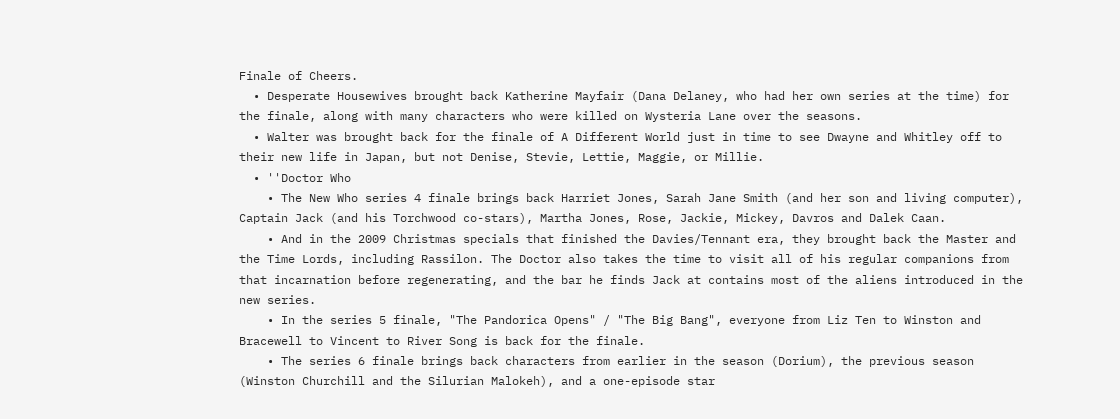Finale of Cheers.
  • Desperate Housewives brought back Katherine Mayfair (Dana Delaney, who had her own series at the time) for the finale, along with many characters who were killed on Wysteria Lane over the seasons.
  • Walter was brought back for the finale of A Different World just in time to see Dwayne and Whitley off to their new life in Japan, but not Denise, Stevie, Lettie, Maggie, or Millie.
  • ''Doctor Who
    • The New Who series 4 finale brings back Harriet Jones, Sarah Jane Smith (and her son and living computer), Captain Jack (and his Torchwood co-stars), Martha Jones, Rose, Jackie, Mickey, Davros and Dalek Caan.
    • And in the 2009 Christmas specials that finished the Davies/Tennant era, they brought back the Master and the Time Lords, including Rassilon. The Doctor also takes the time to visit all of his regular companions from that incarnation before regenerating, and the bar he finds Jack at contains most of the aliens introduced in the new series.
    • In the series 5 finale, "The Pandorica Opens" / "The Big Bang", everyone from Liz Ten to Winston and Bracewell to Vincent to River Song is back for the finale.
    • The series 6 finale brings back characters from earlier in the season (Dorium), the previous season (Winston Churchill and the Silurian Malokeh), and a one-episode star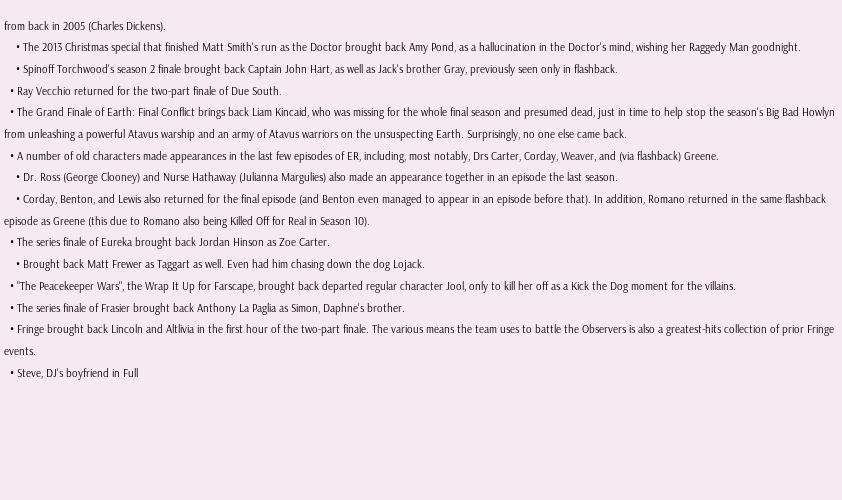from back in 2005 (Charles Dickens).
    • The 2013 Christmas special that finished Matt Smith's run as the Doctor brought back Amy Pond, as a hallucination in the Doctor's mind, wishing her Raggedy Man goodnight.
    • Spinoff Torchwood's season 2 finale brought back Captain John Hart, as well as Jack's brother Gray, previously seen only in flashback.
  • Ray Vecchio returned for the two-part finale of Due South.
  • The Grand Finale of Earth: Final Conflict brings back Liam Kincaid, who was missing for the whole final season and presumed dead, just in time to help stop the season's Big Bad Howlyn from unleashing a powerful Atavus warship and an army of Atavus warriors on the unsuspecting Earth. Surprisingly, no one else came back.
  • A number of old characters made appearances in the last few episodes of ER, including, most notably, Drs Carter, Corday, Weaver, and (via flashback) Greene.
    • Dr. Ross (George Clooney) and Nurse Hathaway (Julianna Margulies) also made an appearance together in an episode the last season.
    • Corday, Benton, and Lewis also returned for the final episode (and Benton even managed to appear in an episode before that). In addition, Romano returned in the same flashback episode as Greene (this due to Romano also being Killed Off for Real in Season 10).
  • The series finale of Eureka brought back Jordan Hinson as Zoe Carter.
    • Brought back Matt Frewer as Taggart as well. Even had him chasing down the dog Lojack.
  • "The Peacekeeper Wars", the Wrap It Up for Farscape, brought back departed regular character Jool, only to kill her off as a Kick the Dog moment for the villains.
  • The series finale of Frasier brought back Anthony La Paglia as Simon, Daphne's brother.
  • Fringe brought back Lincoln and Altlivia in the first hour of the two-part finale. The various means the team uses to battle the Observers is also a greatest-hits collection of prior Fringe events.
  • Steve, DJ's boyfriend in Full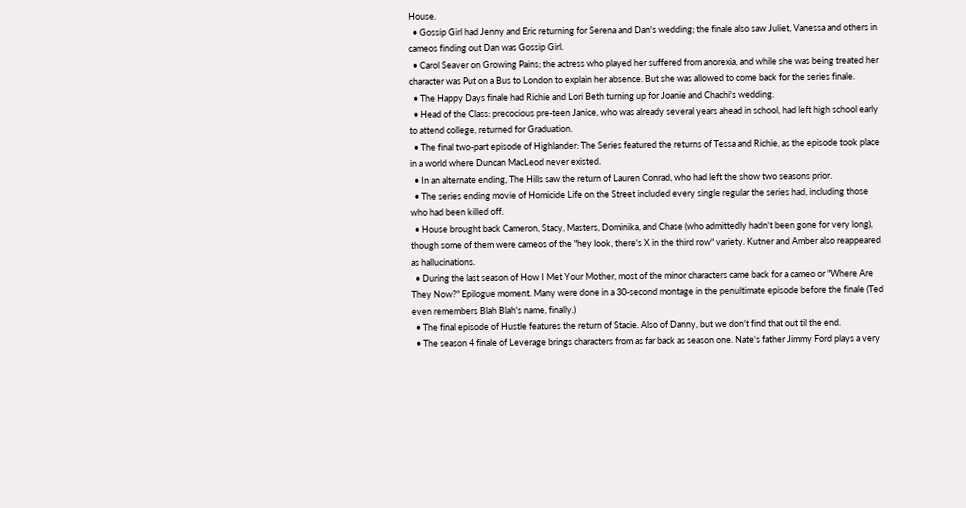House.
  • Gossip Girl had Jenny and Eric returning for Serena and Dan's wedding; the finale also saw Juliet, Vanessa and others in cameos finding out Dan was Gossip Girl.
  • Carol Seaver on Growing Pains; the actress who played her suffered from anorexia, and while she was being treated her character was Put on a Bus to London to explain her absence. But she was allowed to come back for the series finale.
  • The Happy Days finale had Richie and Lori Beth turning up for Joanie and Chachi's wedding.
  • Head of the Class: precocious pre-teen Janice, who was already several years ahead in school, had left high school early to attend college, returned for Graduation.
  • The final two-part episode of Highlander: The Series featured the returns of Tessa and Richie, as the episode took place in a world where Duncan MacLeod never existed.
  • In an alternate ending, The Hills saw the return of Lauren Conrad, who had left the show two seasons prior.
  • The series ending movie of Homicide Life on the Street included every single regular the series had, including those who had been killed off.
  • House brought back Cameron, Stacy, Masters, Dominika, and Chase (who admittedly hadn't been gone for very long), though some of them were cameos of the "hey look, there's X in the third row" variety. Kutner and Amber also reappeared as hallucinations.
  • During the last season of How I Met Your Mother, most of the minor characters came back for a cameo or "Where Are They Now?" Epilogue moment. Many were done in a 30-second montage in the penultimate episode before the finale (Ted even remembers Blah Blah's name, finally.)
  • The final episode of Hustle features the return of Stacie. Also of Danny, but we don't find that out til the end.
  • The season 4 finale of Leverage brings characters from as far back as season one. Nate's father Jimmy Ford plays a very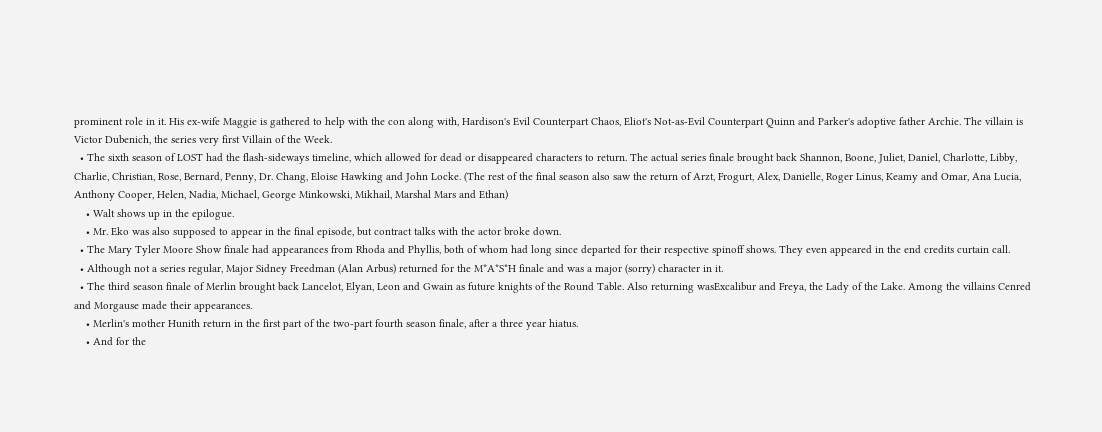prominent role in it. His ex-wife Maggie is gathered to help with the con along with, Hardison's Evil Counterpart Chaos, Eliot's Not-as-Evil Counterpart Quinn and Parker's adoptive father Archie. The villain is Victor Dubenich, the series very first Villain of the Week.
  • The sixth season of LOST had the flash-sideways timeline, which allowed for dead or disappeared characters to return. The actual series finale brought back Shannon, Boone, Juliet, Daniel, Charlotte, Libby, Charlie, Christian, Rose, Bernard, Penny, Dr. Chang, Eloise Hawking and John Locke. (The rest of the final season also saw the return of Arzt, Frogurt, Alex, Danielle, Roger Linus, Keamy and Omar, Ana Lucia, Anthony Cooper, Helen, Nadia, Michael, George Minkowski, Mikhail, Marshal Mars and Ethan)
    • Walt shows up in the epilogue.
    • Mr. Eko was also supposed to appear in the final episode, but contract talks with the actor broke down.
  • The Mary Tyler Moore Show finale had appearances from Rhoda and Phyllis, both of whom had long since departed for their respective spinoff shows. They even appeared in the end credits curtain call.
  • Although not a series regular, Major Sidney Freedman (Alan Arbus) returned for the M*A*S*H finale and was a major (sorry) character in it.
  • The third season finale of Merlin brought back Lancelot, Elyan, Leon and Gwain as future knights of the Round Table. Also returning wasExcalibur and Freya, the Lady of the Lake. Among the villains Cenred and Morgause made their appearances.
    • Merlin's mother Hunith return in the first part of the two-part fourth season finale, after a three year hiatus.
    • And for the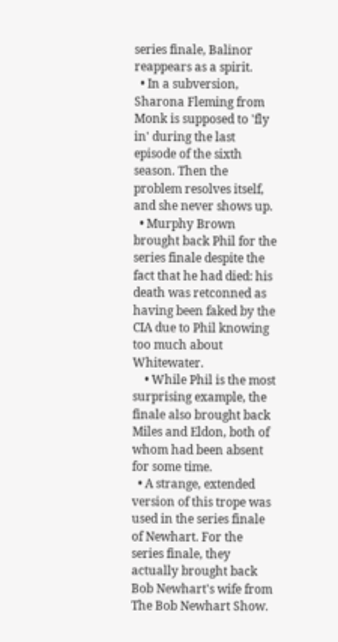series finale, Balinor reappears as a spirit.
  • In a subversion, Sharona Fleming from Monk is supposed to 'fly in' during the last episode of the sixth season. Then the problem resolves itself, and she never shows up.
  • Murphy Brown brought back Phil for the series finale despite the fact that he had died: his death was retconned as having been faked by the CIA due to Phil knowing too much about Whitewater.
    • While Phil is the most surprising example, the finale also brought back Miles and Eldon, both of whom had been absent for some time.
  • A strange, extended version of this trope was used in the series finale of Newhart. For the series finale, they actually brought back Bob Newhart's wife from The Bob Newhart Show.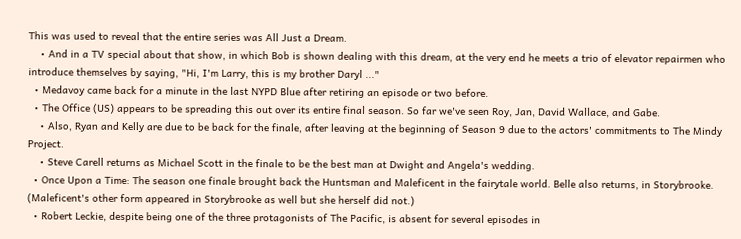This was used to reveal that the entire series was All Just a Dream.
    • And in a TV special about that show, in which Bob is shown dealing with this dream, at the very end he meets a trio of elevator repairmen who introduce themselves by saying, "Hi, I'm Larry, this is my brother Daryl ..."
  • Medavoy came back for a minute in the last NYPD Blue after retiring an episode or two before.
  • The Office (US) appears to be spreading this out over its entire final season. So far we've seen Roy, Jan, David Wallace, and Gabe.
    • Also, Ryan and Kelly are due to be back for the finale, after leaving at the beginning of Season 9 due to the actors' commitments to The Mindy Project.
    • Steve Carell returns as Michael Scott in the finale to be the best man at Dwight and Angela's wedding.
  • Once Upon a Time: The season one finale brought back the Huntsman and Maleficent in the fairytale world. Belle also returns, in Storybrooke. (Maleficent's other form appeared in Storybrooke as well but she herself did not.)
  • Robert Leckie, despite being one of the three protagonists of The Pacific, is absent for several episodes in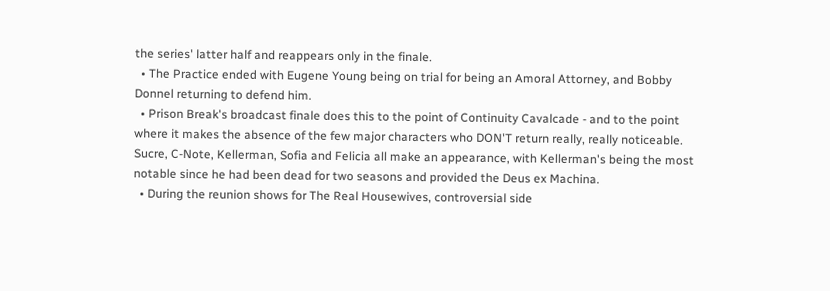the series' latter half and reappears only in the finale.
  • The Practice ended with Eugene Young being on trial for being an Amoral Attorney, and Bobby Donnel returning to defend him.
  • Prison Break's broadcast finale does this to the point of Continuity Cavalcade - and to the point where it makes the absence of the few major characters who DON'T return really, really noticeable. Sucre, C-Note, Kellerman, Sofia and Felicia all make an appearance, with Kellerman's being the most notable since he had been dead for two seasons and provided the Deus ex Machina.
  • During the reunion shows for The Real Housewives, controversial side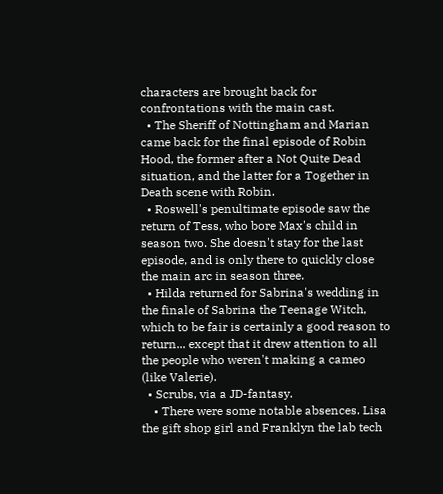characters are brought back for confrontations with the main cast.
  • The Sheriff of Nottingham and Marian came back for the final episode of Robin Hood, the former after a Not Quite Dead situation, and the latter for a Together in Death scene with Robin.
  • Roswell's penultimate episode saw the return of Tess, who bore Max's child in season two. She doesn't stay for the last episode, and is only there to quickly close the main arc in season three.
  • Hilda returned for Sabrina's wedding in the finale of Sabrina the Teenage Witch, which to be fair is certainly a good reason to return... except that it drew attention to all the people who weren't making a cameo (like Valerie).
  • Scrubs, via a JD-fantasy.
    • There were some notable absences. Lisa the gift shop girl and Franklyn the lab tech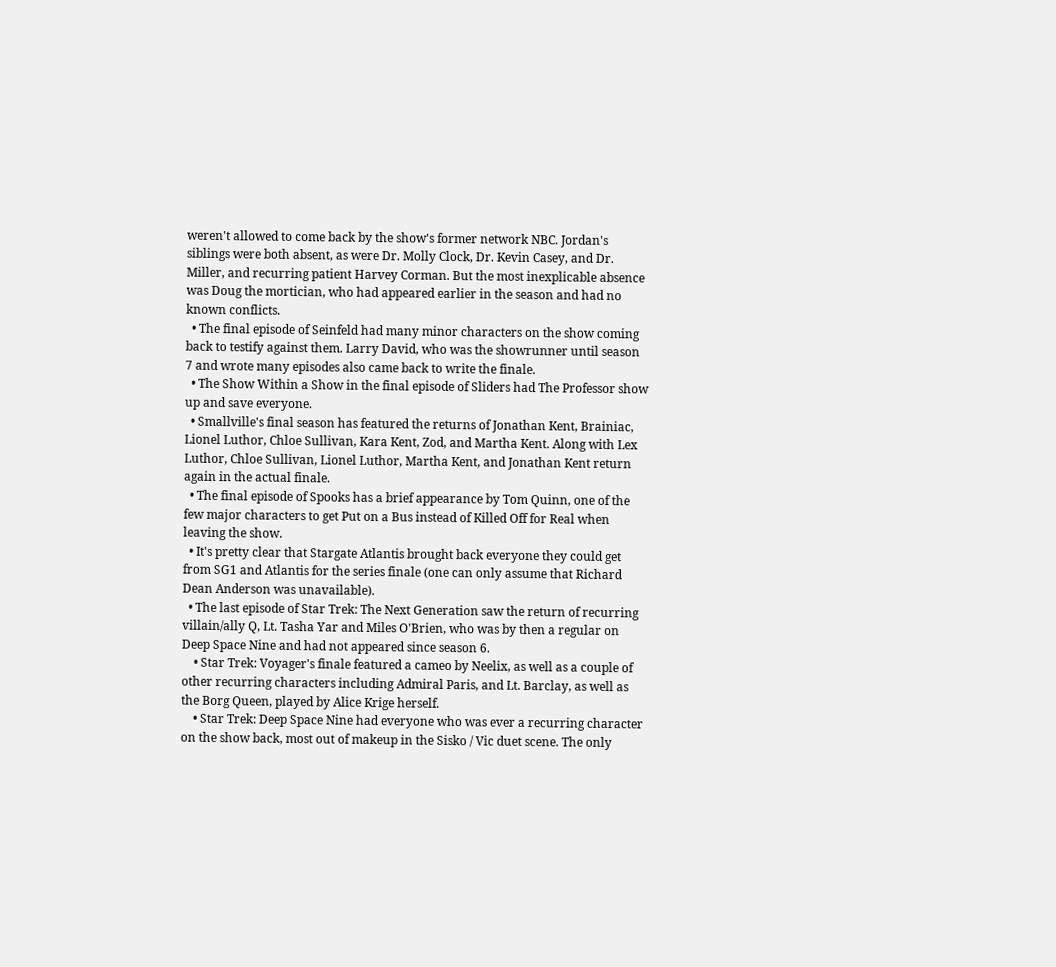weren't allowed to come back by the show's former network NBC. Jordan's siblings were both absent, as were Dr. Molly Clock, Dr. Kevin Casey, and Dr. Miller, and recurring patient Harvey Corman. But the most inexplicable absence was Doug the mortician, who had appeared earlier in the season and had no known conflicts.
  • The final episode of Seinfeld had many minor characters on the show coming back to testify against them. Larry David, who was the showrunner until season 7 and wrote many episodes also came back to write the finale.
  • The Show Within a Show in the final episode of Sliders had The Professor show up and save everyone.
  • Smallville's final season has featured the returns of Jonathan Kent, Brainiac, Lionel Luthor, Chloe Sullivan, Kara Kent, Zod, and Martha Kent. Along with Lex Luthor, Chloe Sullivan, Lionel Luthor, Martha Kent, and Jonathan Kent return again in the actual finale.
  • The final episode of Spooks has a brief appearance by Tom Quinn, one of the few major characters to get Put on a Bus instead of Killed Off for Real when leaving the show.
  • It's pretty clear that Stargate Atlantis brought back everyone they could get from SG1 and Atlantis for the series finale (one can only assume that Richard Dean Anderson was unavailable).
  • The last episode of Star Trek: The Next Generation saw the return of recurring villain/ally Q, Lt. Tasha Yar and Miles O'Brien, who was by then a regular on Deep Space Nine and had not appeared since season 6.
    • Star Trek: Voyager's finale featured a cameo by Neelix, as well as a couple of other recurring characters including Admiral Paris, and Lt. Barclay, as well as the Borg Queen, played by Alice Krige herself.
    • Star Trek: Deep Space Nine had everyone who was ever a recurring character on the show back, most out of makeup in the Sisko / Vic duet scene. The only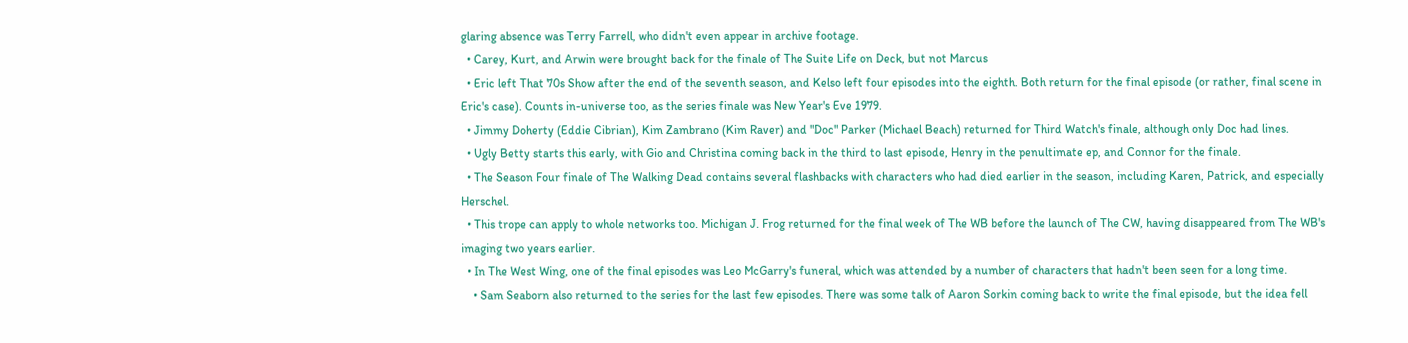glaring absence was Terry Farrell, who didn't even appear in archive footage.
  • Carey, Kurt, and Arwin were brought back for the finale of The Suite Life on Deck, but not Marcus
  • Eric left That 70s Show after the end of the seventh season, and Kelso left four episodes into the eighth. Both return for the final episode (or rather, final scene in Eric's case). Counts in-universe too, as the series finale was New Year's Eve 1979.
  • Jimmy Doherty (Eddie Cibrian), Kim Zambrano (Kim Raver) and "Doc" Parker (Michael Beach) returned for Third Watch's finale, although only Doc had lines.
  • Ugly Betty starts this early, with Gio and Christina coming back in the third to last episode, Henry in the penultimate ep, and Connor for the finale.
  • The Season Four finale of The Walking Dead contains several flashbacks with characters who had died earlier in the season, including Karen, Patrick, and especially Herschel.
  • This trope can apply to whole networks too. Michigan J. Frog returned for the final week of The WB before the launch of The CW, having disappeared from The WB's imaging two years earlier.
  • In The West Wing, one of the final episodes was Leo McGarry's funeral, which was attended by a number of characters that hadn't been seen for a long time.
    • Sam Seaborn also returned to the series for the last few episodes. There was some talk of Aaron Sorkin coming back to write the final episode, but the idea fell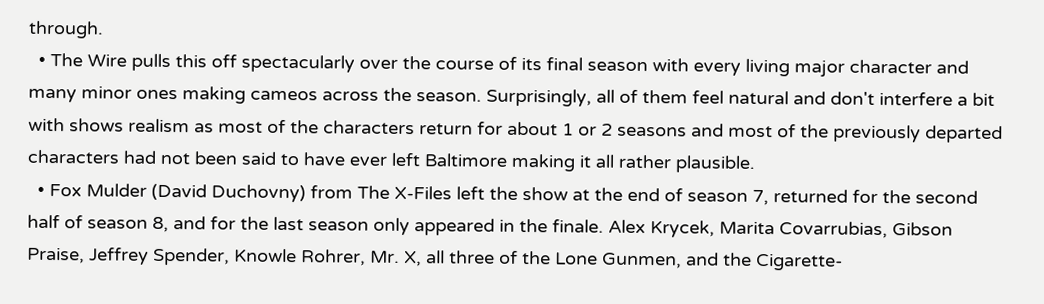through.
  • The Wire pulls this off spectacularly over the course of its final season with every living major character and many minor ones making cameos across the season. Surprisingly, all of them feel natural and don't interfere a bit with shows realism as most of the characters return for about 1 or 2 seasons and most of the previously departed characters had not been said to have ever left Baltimore making it all rather plausible.
  • Fox Mulder (David Duchovny) from The X-Files left the show at the end of season 7, returned for the second half of season 8, and for the last season only appeared in the finale. Alex Krycek, Marita Covarrubias, Gibson Praise, Jeffrey Spender, Knowle Rohrer, Mr. X, all three of the Lone Gunmen, and the Cigarette-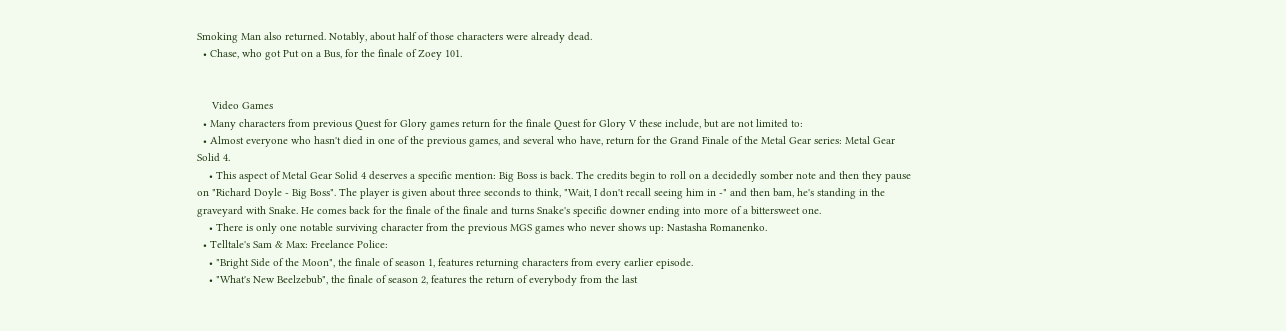Smoking Man also returned. Notably, about half of those characters were already dead.
  • Chase, who got Put on a Bus, for the finale of Zoey 101.


     Video Games
  • Many characters from previous Quest for Glory games return for the finale Quest for Glory V these include, but are not limited to:
  • Almost everyone who hasn't died in one of the previous games, and several who have, return for the Grand Finale of the Metal Gear series: Metal Gear Solid 4.
    • This aspect of Metal Gear Solid 4 deserves a specific mention: Big Boss is back. The credits begin to roll on a decidedly somber note and then they pause on "Richard Doyle - Big Boss". The player is given about three seconds to think, "Wait, I don't recall seeing him in -" and then bam, he's standing in the graveyard with Snake. He comes back for the finale of the finale and turns Snake's specific downer ending into more of a bittersweet one.
    • There is only one notable surviving character from the previous MGS games who never shows up: Nastasha Romanenko.
  • Telltale's Sam & Max: Freelance Police:
    • "Bright Side of the Moon", the finale of season 1, features returning characters from every earlier episode.
    • "What's New Beelzebub", the finale of season 2, features the return of everybody from the last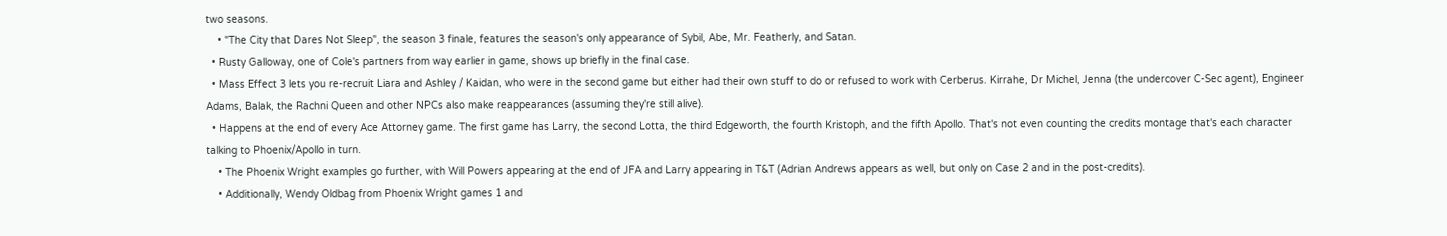two seasons.
    • "The City that Dares Not Sleep", the season 3 finale, features the season's only appearance of Sybil, Abe, Mr. Featherly, and Satan.
  • Rusty Galloway, one of Cole's partners from way earlier in game, shows up briefly in the final case.
  • Mass Effect 3 lets you re-recruit Liara and Ashley / Kaidan, who were in the second game but either had their own stuff to do or refused to work with Cerberus. Kirrahe, Dr Michel, Jenna (the undercover C-Sec agent), Engineer Adams, Balak, the Rachni Queen and other NPCs also make reappearances (assuming they're still alive).
  • Happens at the end of every Ace Attorney game. The first game has Larry, the second Lotta, the third Edgeworth, the fourth Kristoph, and the fifth Apollo. That's not even counting the credits montage that's each character talking to Phoenix/Apollo in turn.
    • The Phoenix Wright examples go further, with Will Powers appearing at the end of JFA and Larry appearing in T&T (Adrian Andrews appears as well, but only on Case 2 and in the post-credits).
    • Additionally, Wendy Oldbag from Phoenix Wright games 1 and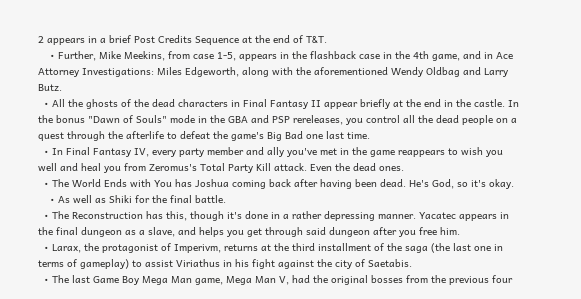2 appears in a brief Post Credits Sequence at the end of T&T.
    • Further, Mike Meekins, from case 1-5, appears in the flashback case in the 4th game, and in Ace Attorney Investigations: Miles Edgeworth, along with the aforementioned Wendy Oldbag and Larry Butz.
  • All the ghosts of the dead characters in Final Fantasy II appear briefly at the end in the castle. In the bonus "Dawn of Souls" mode in the GBA and PSP rereleases, you control all the dead people on a quest through the afterlife to defeat the game's Big Bad one last time.
  • In Final Fantasy IV, every party member and ally you've met in the game reappears to wish you well and heal you from Zeromus's Total Party Kill attack. Even the dead ones.
  • The World Ends with You has Joshua coming back after having been dead. He's God, so it's okay.
    • As well as Shiki for the final battle.
  • The Reconstruction has this, though it's done in a rather depressing manner. Yacatec appears in the final dungeon as a slave, and helps you get through said dungeon after you free him.
  • Larax, the protagonist of Imperivm, returns at the third installment of the saga (the last one in terms of gameplay) to assist Viriathus in his fight against the city of Saetabis.
  • The last Game Boy Mega Man game, Mega Man V, had the original bosses from the previous four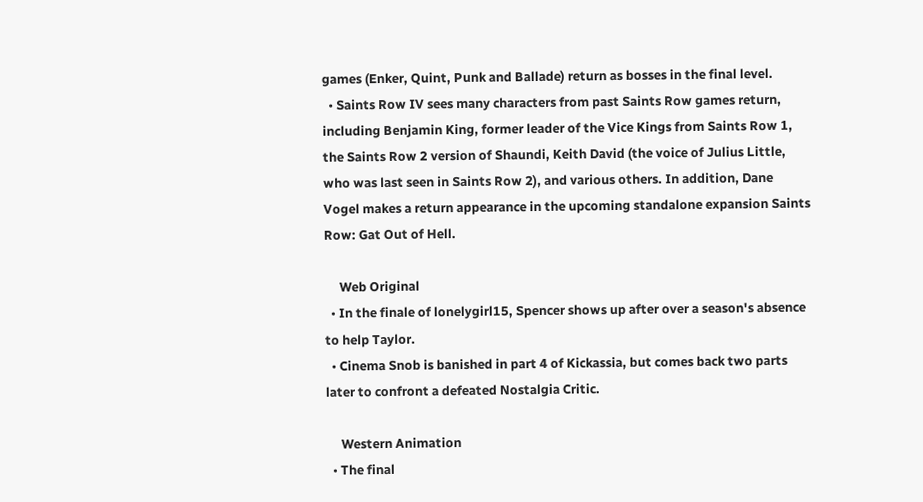games (Enker, Quint, Punk and Ballade) return as bosses in the final level.
  • Saints Row IV sees many characters from past Saints Row games return, including Benjamin King, former leader of the Vice Kings from Saints Row 1, the Saints Row 2 version of Shaundi, Keith David (the voice of Julius Little, who was last seen in Saints Row 2), and various others. In addition, Dane Vogel makes a return appearance in the upcoming standalone expansion Saints Row: Gat Out of Hell.

     Web Original
  • In the finale of lonelygirl15, Spencer shows up after over a season's absence to help Taylor.
  • Cinema Snob is banished in part 4 of Kickassia, but comes back two parts later to confront a defeated Nostalgia Critic.

     Western Animation
  • The final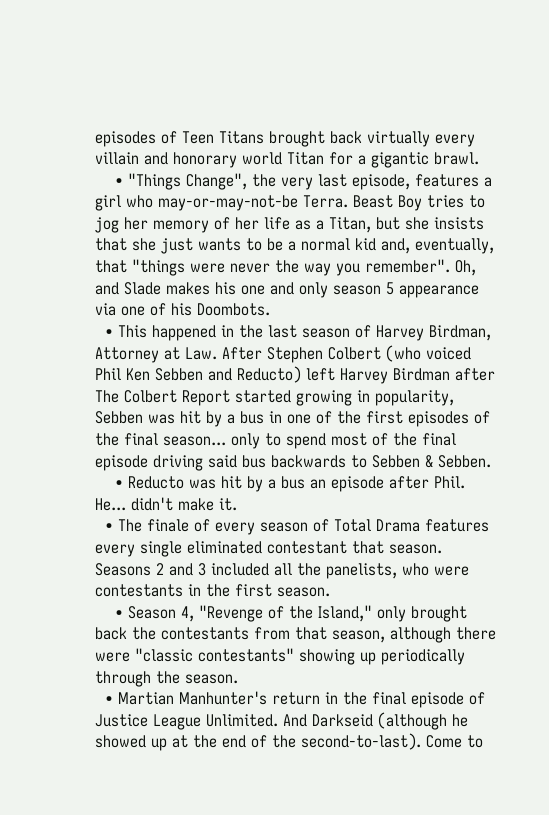episodes of Teen Titans brought back virtually every villain and honorary world Titan for a gigantic brawl.
    • "Things Change", the very last episode, features a girl who may-or-may-not-be Terra. Beast Boy tries to jog her memory of her life as a Titan, but she insists that she just wants to be a normal kid and, eventually, that "things were never the way you remember". Oh, and Slade makes his one and only season 5 appearance via one of his Doombots.
  • This happened in the last season of Harvey Birdman, Attorney at Law. After Stephen Colbert (who voiced Phil Ken Sebben and Reducto) left Harvey Birdman after The Colbert Report started growing in popularity, Sebben was hit by a bus in one of the first episodes of the final season... only to spend most of the final episode driving said bus backwards to Sebben & Sebben.
    • Reducto was hit by a bus an episode after Phil. He... didn't make it.
  • The finale of every season of Total Drama features every single eliminated contestant that season. Seasons 2 and 3 included all the panelists, who were contestants in the first season.
    • Season 4, "Revenge of the Island," only brought back the contestants from that season, although there were "classic contestants" showing up periodically through the season.
  • Martian Manhunter's return in the final episode of Justice League Unlimited. And Darkseid (although he showed up at the end of the second-to-last). Come to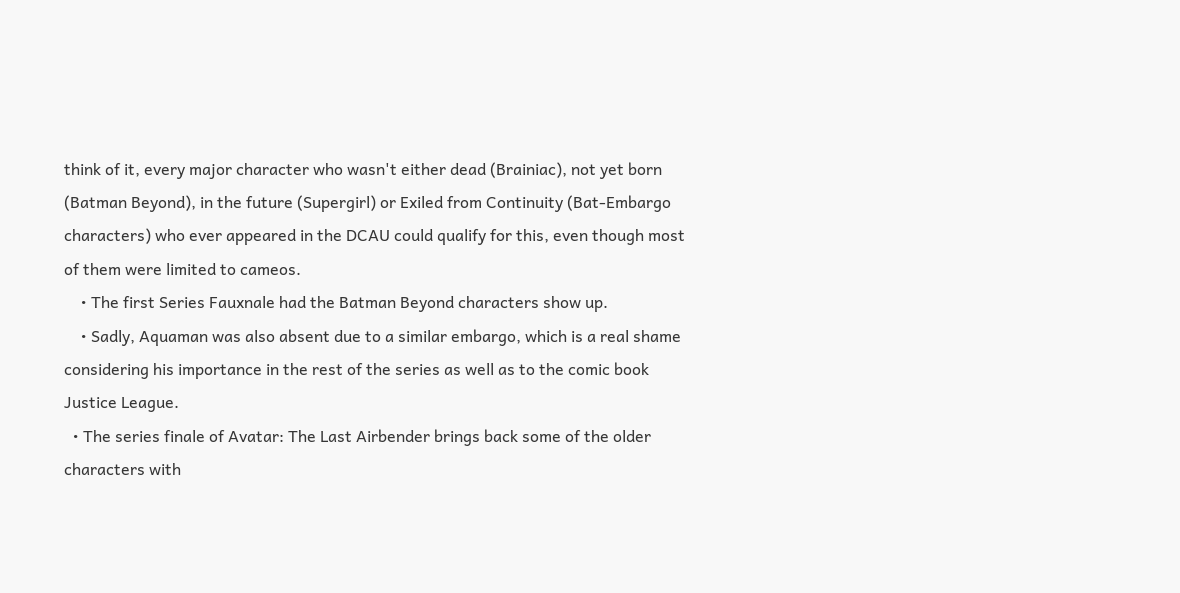think of it, every major character who wasn't either dead (Brainiac), not yet born (Batman Beyond), in the future (Supergirl) or Exiled from Continuity (Bat-Embargo characters) who ever appeared in the DCAU could qualify for this, even though most of them were limited to cameos.
    • The first Series Fauxnale had the Batman Beyond characters show up.
    • Sadly, Aquaman was also absent due to a similar embargo, which is a real shame considering his importance in the rest of the series as well as to the comic book Justice League.
  • The series finale of Avatar: The Last Airbender brings back some of the older characters with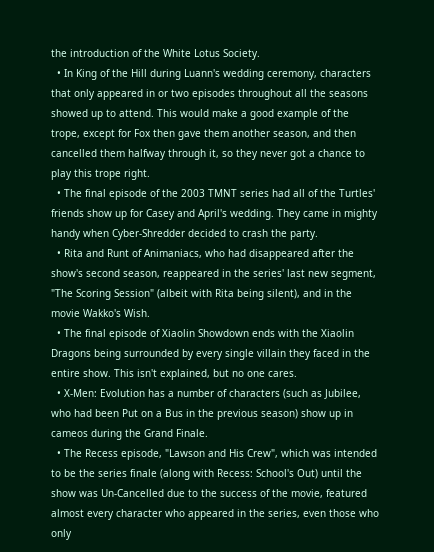the introduction of the White Lotus Society.
  • In King of the Hill during Luann's wedding ceremony, characters that only appeared in or two episodes throughout all the seasons showed up to attend. This would make a good example of the trope, except for Fox then gave them another season, and then cancelled them halfway through it, so they never got a chance to play this trope right.
  • The final episode of the 2003 TMNT series had all of the Turtles' friends show up for Casey and April's wedding. They came in mighty handy when Cyber-Shredder decided to crash the party.
  • Rita and Runt of Animaniacs, who had disappeared after the show's second season, reappeared in the series' last new segment, "The Scoring Session" (albeit with Rita being silent), and in the movie Wakko's Wish.
  • The final episode of Xiaolin Showdown ends with the Xiaolin Dragons being surrounded by every single villain they faced in the entire show. This isn't explained, but no one cares.
  • X-Men: Evolution has a number of characters (such as Jubilee, who had been Put on a Bus in the previous season) show up in cameos during the Grand Finale.
  • The Recess episode, "Lawson and His Crew", which was intended to be the series finale (along with Recess: School's Out) until the show was Un-Cancelled due to the success of the movie, featured almost every character who appeared in the series, even those who only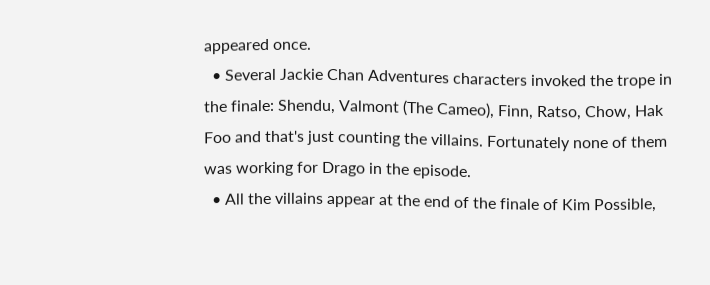appeared once.
  • Several Jackie Chan Adventures characters invoked the trope in the finale: Shendu, Valmont (The Cameo), Finn, Ratso, Chow, Hak Foo and that's just counting the villains. Fortunately none of them was working for Drago in the episode.
  • All the villains appear at the end of the finale of Kim Possible,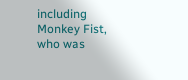including Monkey Fist, who was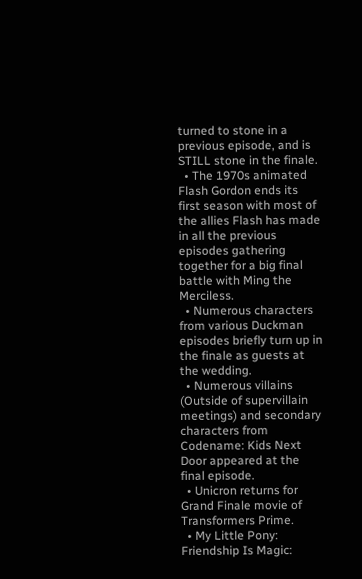turned to stone in a previous episode, and is STILL stone in the finale.
  • The 1970s animated Flash Gordon ends its first season with most of the allies Flash has made in all the previous episodes gathering together for a big final battle with Ming the Merciless.
  • Numerous characters from various Duckman episodes briefly turn up in the finale as guests at the wedding.
  • Numerous villains (Outside of supervillain meetings) and secondary characters from Codename: Kids Next Door appeared at the final episode.
  • Unicron returns for Grand Finale movie of Transformers Prime.
  • My Little Pony: Friendship Is Magic: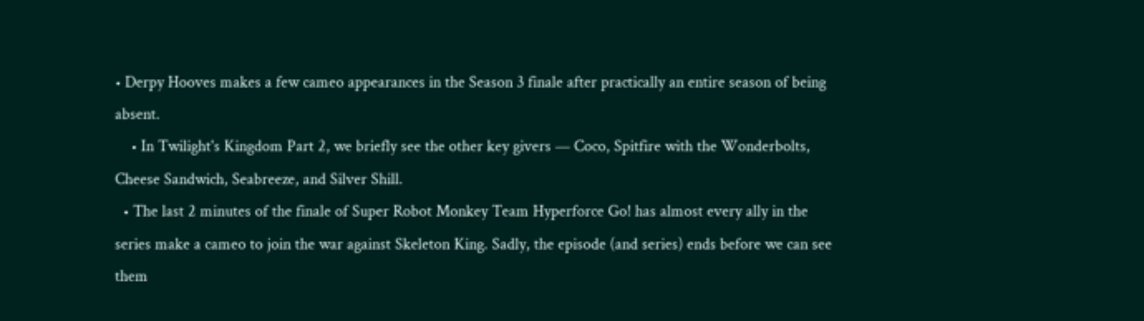• Derpy Hooves makes a few cameo appearances in the Season 3 finale after practically an entire season of being absent.
    • In Twilight's Kingdom Part 2, we briefly see the other key givers — Coco, Spitfire with the Wonderbolts, Cheese Sandwich, Seabreeze, and Silver Shill.
  • The last 2 minutes of the finale of Super Robot Monkey Team Hyperforce Go! has almost every ally in the series make a cameo to join the war against Skeleton King. Sadly, the episode (and series) ends before we can see them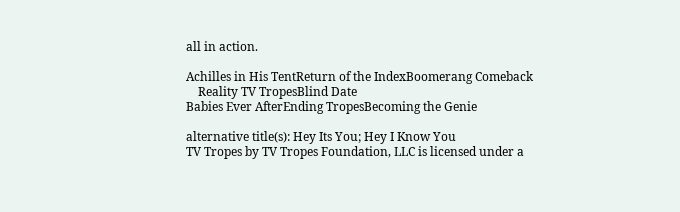all in action.

Achilles in His TentReturn of the IndexBoomerang Comeback
    Reality TV TropesBlind Date
Babies Ever AfterEnding TropesBecoming the Genie

alternative title(s): Hey Its You; Hey I Know You
TV Tropes by TV Tropes Foundation, LLC is licensed under a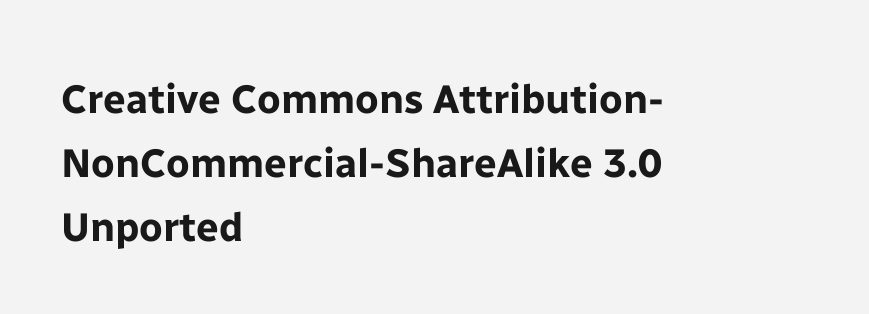Creative Commons Attribution-NonCommercial-ShareAlike 3.0 Unported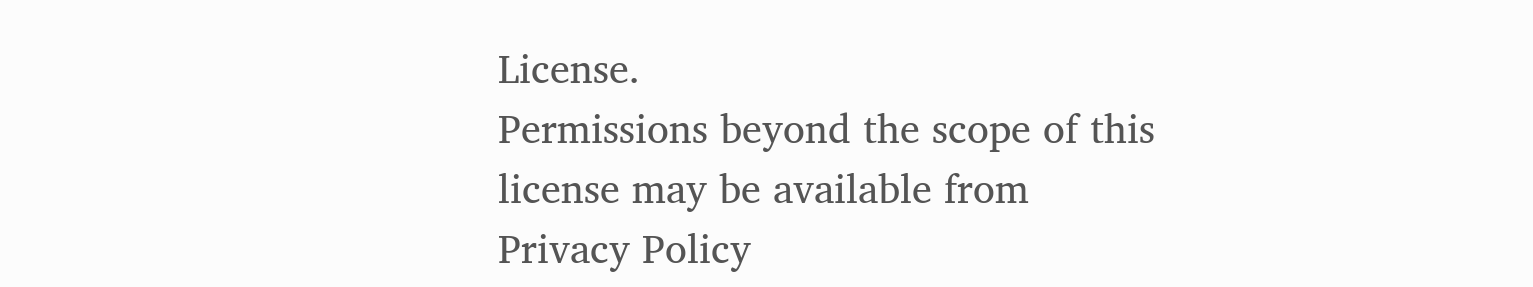License.
Permissions beyond the scope of this license may be available from
Privacy Policy